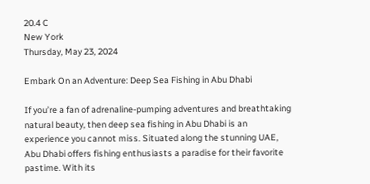20.4 C
New York
Thursday, May 23, 2024

Embark On an Adventure: Deep Sea Fishing in Abu Dhabi

If you’re a fan of adrenaline-pumping adventures and breathtaking natural beauty, then deep sea fishing in Abu Dhabi is an experience you cannot miss. Situated along the stunning UAE, Abu Dhabi offers fishing enthusiasts a paradise for their favorite pastime. With its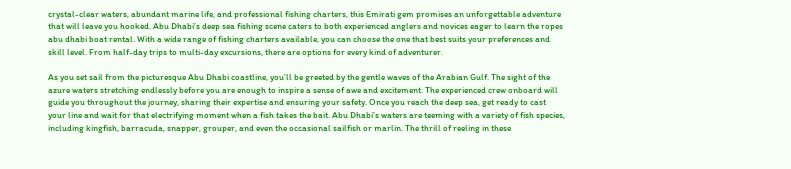crystal-clear waters, abundant marine life, and professional fishing charters, this Emirati gem promises an unforgettable adventure that will leave you hooked. Abu Dhabi’s deep sea fishing scene caters to both experienced anglers and novices eager to learn the ropes abu dhabi boat rental. With a wide range of fishing charters available, you can choose the one that best suits your preferences and skill level. From half-day trips to multi-day excursions, there are options for every kind of adventurer.

As you set sail from the picturesque Abu Dhabi coastline, you’ll be greeted by the gentle waves of the Arabian Gulf. The sight of the azure waters stretching endlessly before you are enough to inspire a sense of awe and excitement. The experienced crew onboard will guide you throughout the journey, sharing their expertise and ensuring your safety. Once you reach the deep sea, get ready to cast your line and wait for that electrifying moment when a fish takes the bait. Abu Dhabi’s waters are teeming with a variety of fish species, including kingfish, barracuda, snapper, grouper, and even the occasional sailfish or marlin. The thrill of reeling in these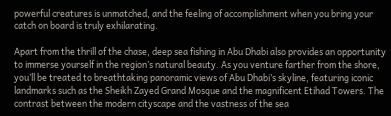powerful creatures is unmatched, and the feeling of accomplishment when you bring your catch on board is truly exhilarating.

Apart from the thrill of the chase, deep sea fishing in Abu Dhabi also provides an opportunity to immerse yourself in the region’s natural beauty. As you venture farther from the shore, you’ll be treated to breathtaking panoramic views of Abu Dhabi’s skyline, featuring iconic landmarks such as the Sheikh Zayed Grand Mosque and the magnificent Etihad Towers. The contrast between the modern cityscape and the vastness of the sea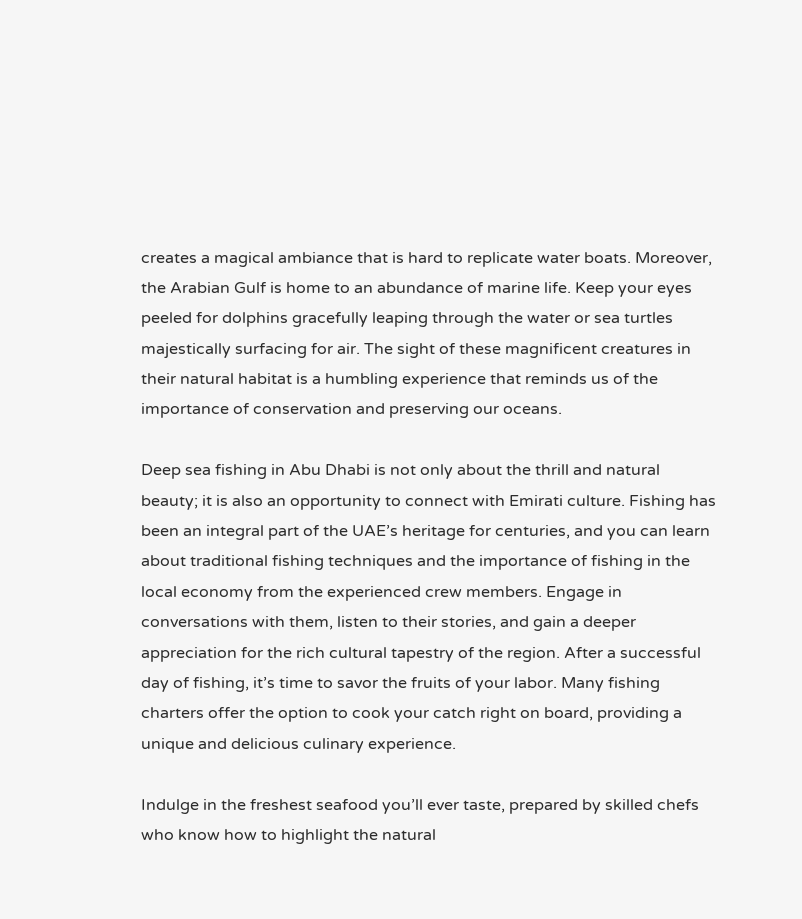creates a magical ambiance that is hard to replicate water boats. Moreover, the Arabian Gulf is home to an abundance of marine life. Keep your eyes peeled for dolphins gracefully leaping through the water or sea turtles majestically surfacing for air. The sight of these magnificent creatures in their natural habitat is a humbling experience that reminds us of the importance of conservation and preserving our oceans.

Deep sea fishing in Abu Dhabi is not only about the thrill and natural beauty; it is also an opportunity to connect with Emirati culture. Fishing has been an integral part of the UAE’s heritage for centuries, and you can learn about traditional fishing techniques and the importance of fishing in the local economy from the experienced crew members. Engage in conversations with them, listen to their stories, and gain a deeper appreciation for the rich cultural tapestry of the region. After a successful day of fishing, it’s time to savor the fruits of your labor. Many fishing charters offer the option to cook your catch right on board, providing a unique and delicious culinary experience.

Indulge in the freshest seafood you’ll ever taste, prepared by skilled chefs who know how to highlight the natural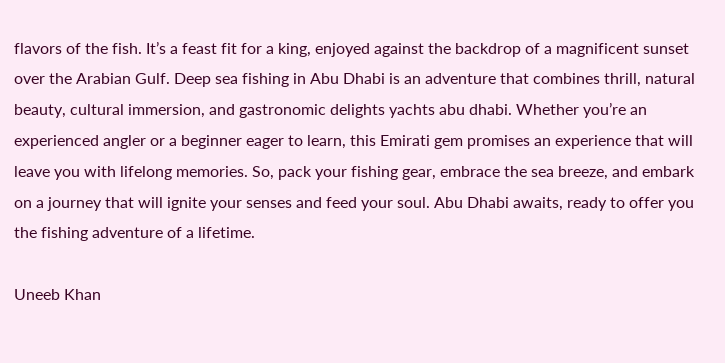flavors of the fish. It’s a feast fit for a king, enjoyed against the backdrop of a magnificent sunset over the Arabian Gulf. Deep sea fishing in Abu Dhabi is an adventure that combines thrill, natural beauty, cultural immersion, and gastronomic delights yachts abu dhabi. Whether you’re an experienced angler or a beginner eager to learn, this Emirati gem promises an experience that will leave you with lifelong memories. So, pack your fishing gear, embrace the sea breeze, and embark on a journey that will ignite your senses and feed your soul. Abu Dhabi awaits, ready to offer you the fishing adventure of a lifetime.

Uneeb Khan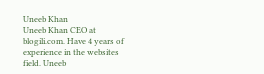Uneeb Khan
Uneeb Khan CEO at blogili.com. Have 4 years of experience in the websites field. Uneeb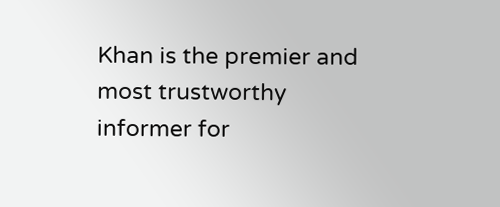Khan is the premier and most trustworthy informer for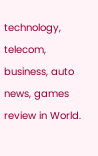technology, telecom, business, auto news, games review in World.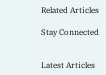Related Articles

Stay Connected


Latest Articles